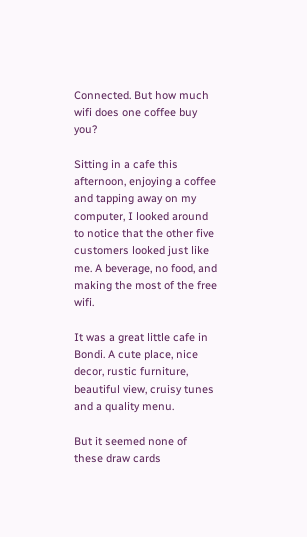Connected. But how much wifi does one coffee buy you?

Sitting in a cafe this afternoon, enjoying a coffee and tapping away on my computer, I looked around to notice that the other five customers looked just like me. A beverage, no food, and making the most of the free wifi.

It was a great little cafe in Bondi. A cute place, nice decor, rustic furniture, beautiful view, cruisy tunes and a quality menu.

But it seemed none of these draw cards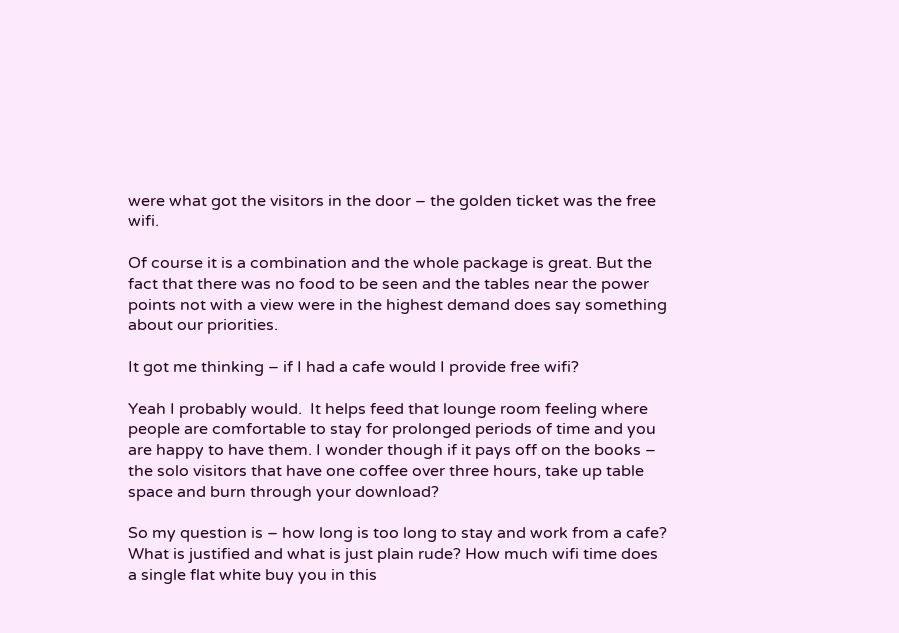were what got the visitors in the door – the golden ticket was the free wifi.

Of course it is a combination and the whole package is great. But the fact that there was no food to be seen and the tables near the power points not with a view were in the highest demand does say something about our priorities.

It got me thinking – if I had a cafe would I provide free wifi?

Yeah I probably would.  It helps feed that lounge room feeling where people are comfortable to stay for prolonged periods of time and you are happy to have them. I wonder though if it pays off on the books – the solo visitors that have one coffee over three hours, take up table space and burn through your download?

So my question is – how long is too long to stay and work from a cafe? What is justified and what is just plain rude? How much wifi time does a single flat white buy you in this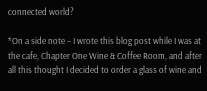connected world?

*On a side note – I wrote this blog post while I was at the cafe, Chapter One Wine & Coffee Room, and after all this thought I decided to order a glass of wine and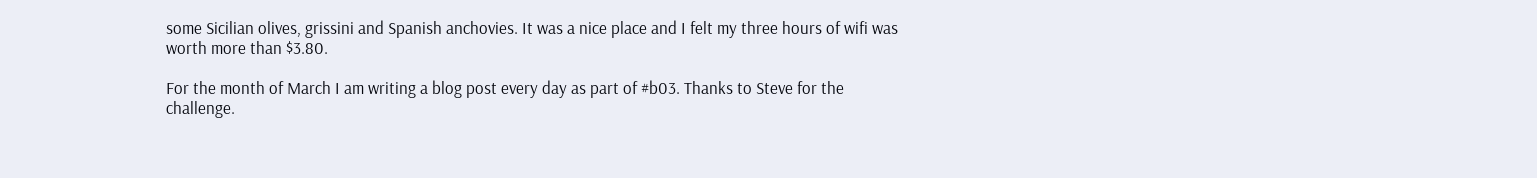some Sicilian olives, grissini and Spanish anchovies. It was a nice place and I felt my three hours of wifi was worth more than $3.80.

For the month of March I am writing a blog post every day as part of #b03. Thanks to Steve for the challenge.